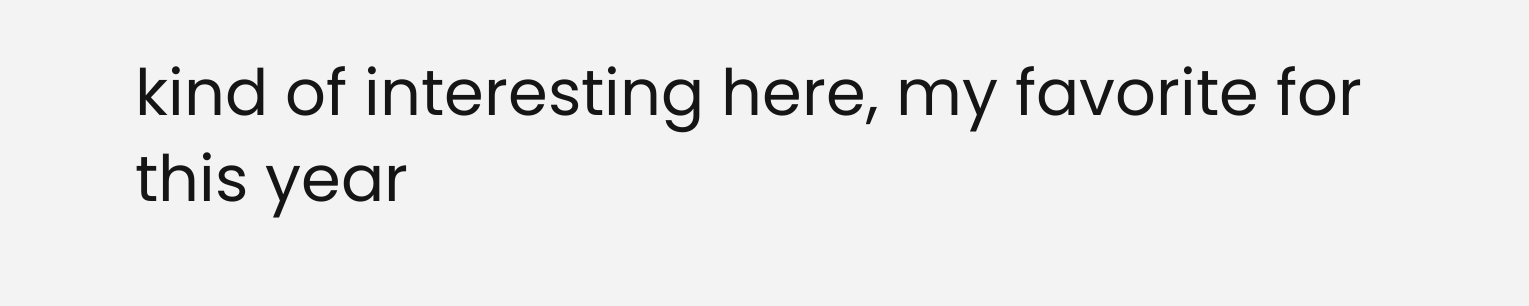kind of interesting here, my favorite for this year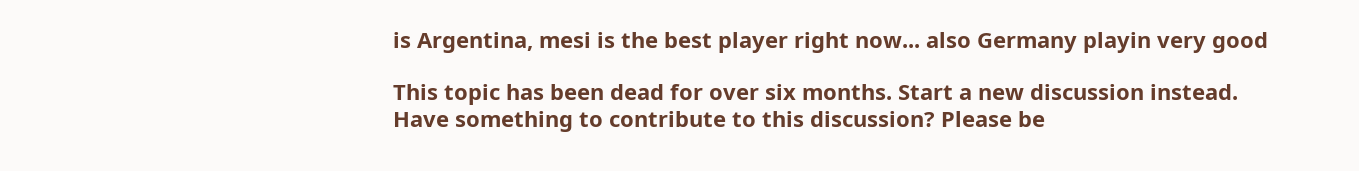is Argentina, mesi is the best player right now... also Germany playin very good

This topic has been dead for over six months. Start a new discussion instead.
Have something to contribute to this discussion? Please be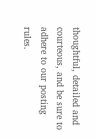thoughtful, detailed and courteous, and be sure to adhere to our posting rules.